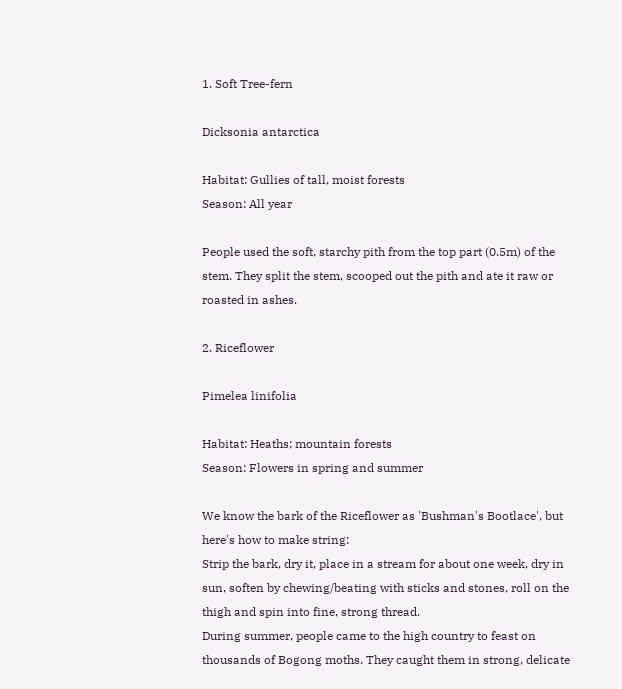1. Soft Tree-fern

Dicksonia antarctica

Habitat: Gullies of tall, moist forests
Season: All year

People used the soft, starchy pith from the top part (0.5m) of the stem. They split the stem, scooped out the pith and ate it raw or roasted in ashes.

2. Riceflower

Pimelea linifolia

Habitat: Heaths; mountain forests
Season: Flowers in spring and summer

We know the bark of the Riceflower as 'Bushman's Bootlace', but here's how to make string:
Strip the bark, dry it, place in a stream for about one week, dry in sun, soften by chewing/beating with sticks and stones, roll on the thigh and spin into fine, strong thread.
During summer, people came to the high country to feast on thousands of Bogong moths. They caught them in strong, delicate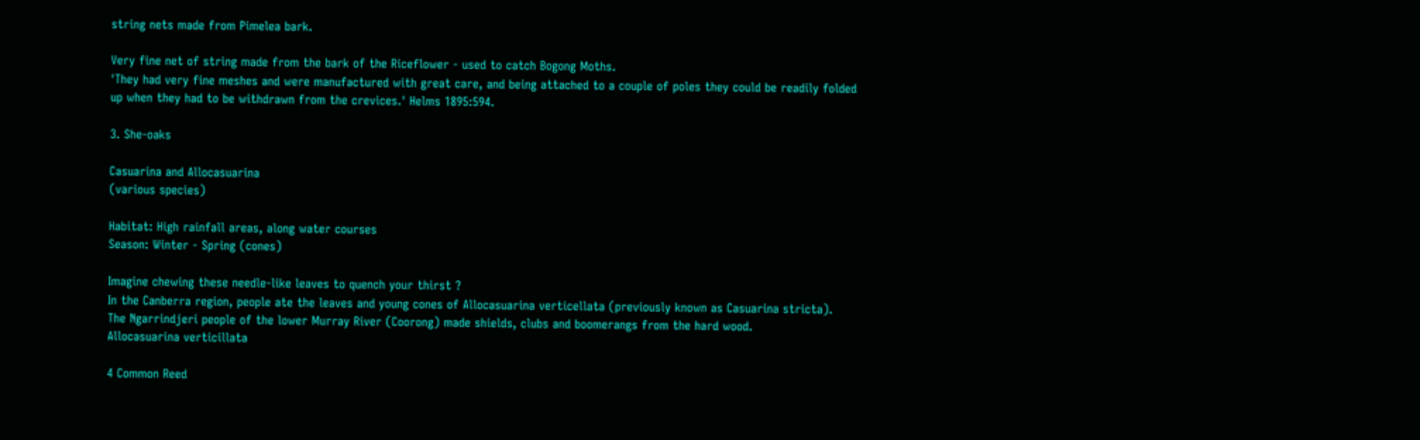string nets made from Pimelea bark.

Very fine net of string made from the bark of the Riceflower - used to catch Bogong Moths.
'They had very fine meshes and were manufactured with great care, and being attached to a couple of poles they could be readily folded up when they had to be withdrawn from the crevices.' Helms 1895:594.

3. She-oaks

Casuarina and Allocasuarina
(various species)

Habitat: High rainfall areas, along water courses
Season: Winter - Spring (cones)

Imagine chewing these needle-like leaves to quench your thirst ?
In the Canberra region, people ate the leaves and young cones of Allocasuarina verticellata (previously known as Casuarina stricta).
The Ngarrindjeri people of the lower Murray River (Coorong) made shields, clubs and boomerangs from the hard wood.
Allocasuarina verticillata

4 Common Reed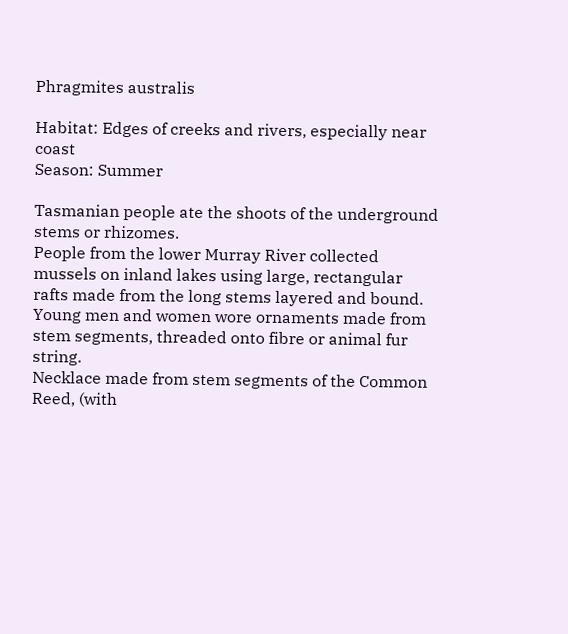Phragmites australis

Habitat: Edges of creeks and rivers, especially near coast
Season: Summer

Tasmanian people ate the shoots of the underground stems or rhizomes.
People from the lower Murray River collected mussels on inland lakes using large, rectangular rafts made from the long stems layered and bound.
Young men and women wore ornaments made from stem segments, threaded onto fibre or animal fur string.
Necklace made from stem segments of the Common Reed, (with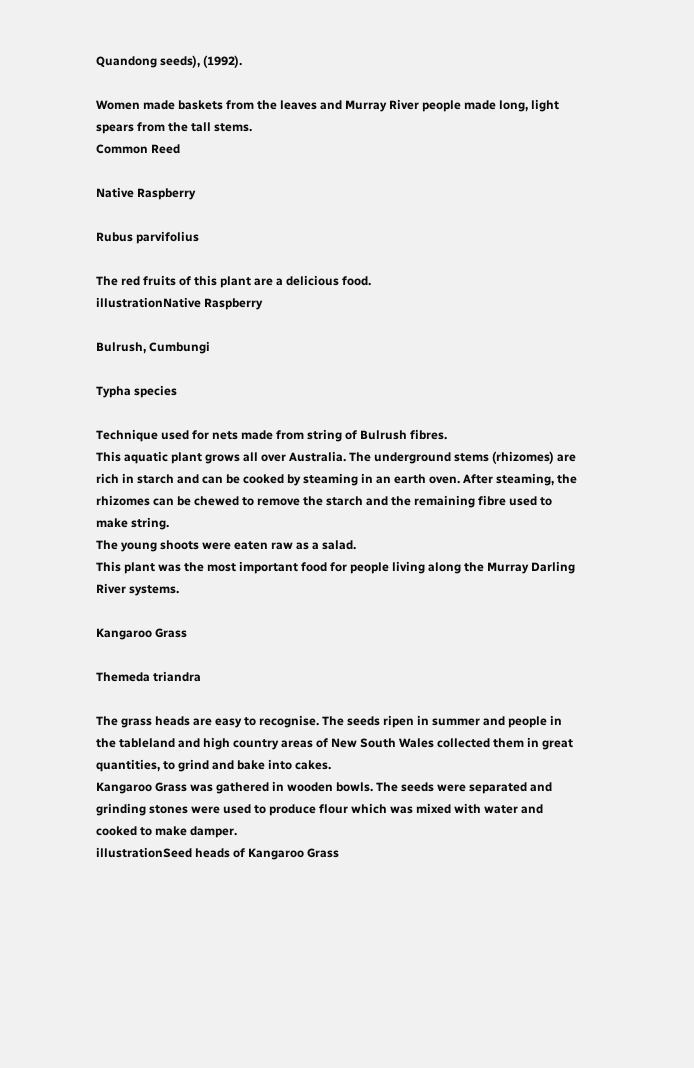Quandong seeds), (1992).

Women made baskets from the leaves and Murray River people made long, light spears from the tall stems.
Common Reed

Native Raspberry

Rubus parvifolius

The red fruits of this plant are a delicious food.
illustrationNative Raspberry

Bulrush, Cumbungi

Typha species

Technique used for nets made from string of Bulrush fibres.
This aquatic plant grows all over Australia. The underground stems (rhizomes) are rich in starch and can be cooked by steaming in an earth oven. After steaming, the rhizomes can be chewed to remove the starch and the remaining fibre used to make string.
The young shoots were eaten raw as a salad.
This plant was the most important food for people living along the Murray Darling River systems.

Kangaroo Grass

Themeda triandra

The grass heads are easy to recognise. The seeds ripen in summer and people in the tableland and high country areas of New South Wales collected them in great quantities, to grind and bake into cakes.
Kangaroo Grass was gathered in wooden bowls. The seeds were separated and grinding stones were used to produce flour which was mixed with water and cooked to make damper.
illustrationSeed heads of Kangaroo Grass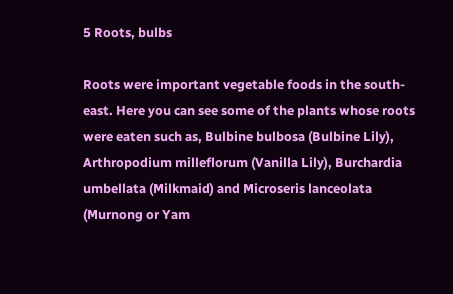5 Roots, bulbs

Roots were important vegetable foods in the south-east. Here you can see some of the plants whose roots were eaten such as, Bulbine bulbosa (Bulbine Lily), Arthropodium milleflorum (Vanilla Lily), Burchardia umbellata (Milkmaid) and Microseris lanceolata (Murnong or Yam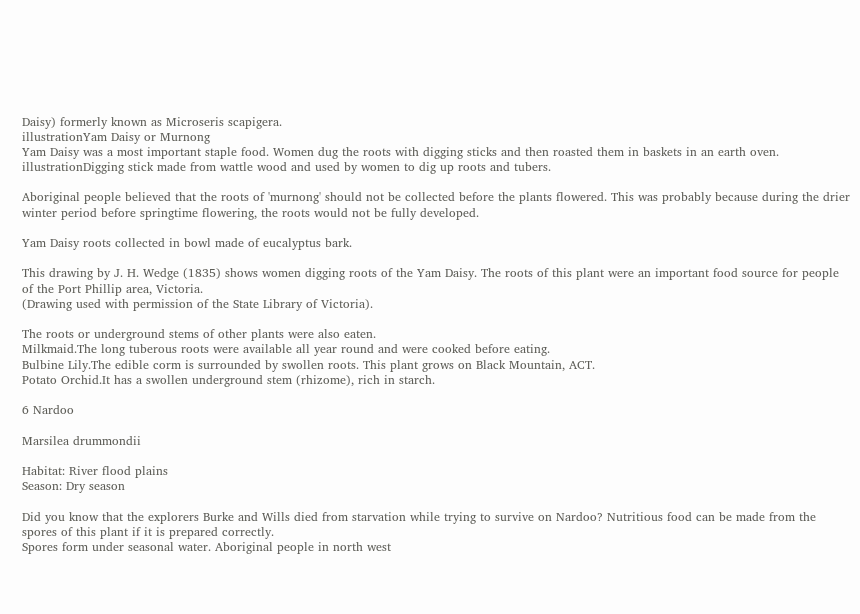Daisy) formerly known as Microseris scapigera.
illustrationYam Daisy or Murnong
Yam Daisy was a most important staple food. Women dug the roots with digging sticks and then roasted them in baskets in an earth oven.
illustrationDigging stick made from wattle wood and used by women to dig up roots and tubers.

Aboriginal people believed that the roots of 'murnong' should not be collected before the plants flowered. This was probably because during the drier winter period before springtime flowering, the roots would not be fully developed.

Yam Daisy roots collected in bowl made of eucalyptus bark.

This drawing by J. H. Wedge (1835) shows women digging roots of the Yam Daisy. The roots of this plant were an important food source for people of the Port Phillip area, Victoria.
(Drawing used with permission of the State Library of Victoria).

The roots or underground stems of other plants were also eaten.
Milkmaid.The long tuberous roots were available all year round and were cooked before eating.
Bulbine Lily.The edible corm is surrounded by swollen roots. This plant grows on Black Mountain, ACT.
Potato Orchid.It has a swollen underground stem (rhizome), rich in starch.

6 Nardoo

Marsilea drummondii

Habitat: River flood plains
Season: Dry season

Did you know that the explorers Burke and Wills died from starvation while trying to survive on Nardoo? Nutritious food can be made from the spores of this plant if it is prepared correctly.
Spores form under seasonal water. Aboriginal people in north west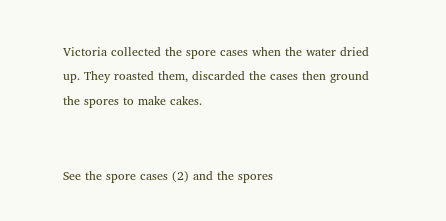Victoria collected the spore cases when the water dried up. They roasted them, discarded the cases then ground the spores to make cakes.


See the spore cases (2) and the spores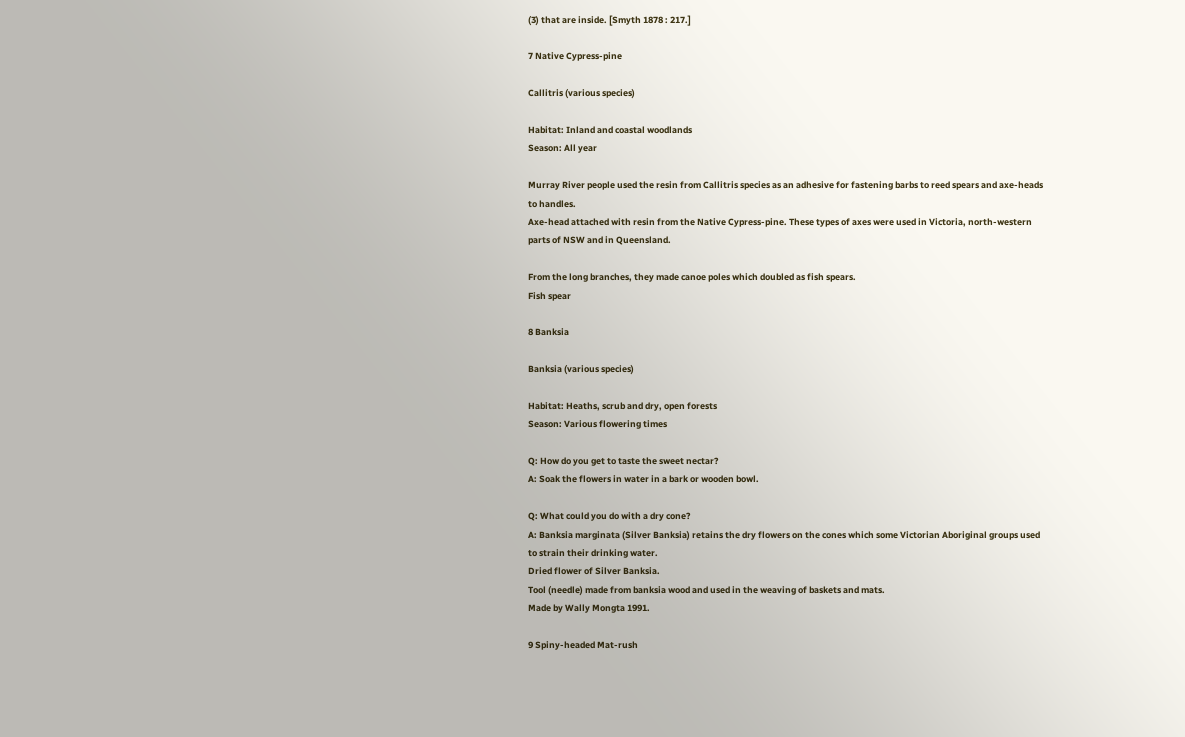(3) that are inside. [Smyth 1878 : 217.]

7 Native Cypress-pine

Callitris (various species)

Habitat: Inland and coastal woodlands
Season: All year

Murray River people used the resin from Callitris species as an adhesive for fastening barbs to reed spears and axe-heads to handles.
Axe-head attached with resin from the Native Cypress-pine. These types of axes were used in Victoria, north-western parts of NSW and in Queensland.

From the long branches, they made canoe poles which doubled as fish spears.
Fish spear

8 Banksia

Banksia (various species)

Habitat: Heaths, scrub and dry, open forests
Season: Various flowering times

Q: How do you get to taste the sweet nectar?
A: Soak the flowers in water in a bark or wooden bowl.

Q: What could you do with a dry cone?
A: Banksia marginata (Silver Banksia) retains the dry flowers on the cones which some Victorian Aboriginal groups used to strain their drinking water.
Dried flower of Silver Banksia.
Tool (needle) made from banksia wood and used in the weaving of baskets and mats.
Made by Wally Mongta 1991.

9 Spiny-headed Mat-rush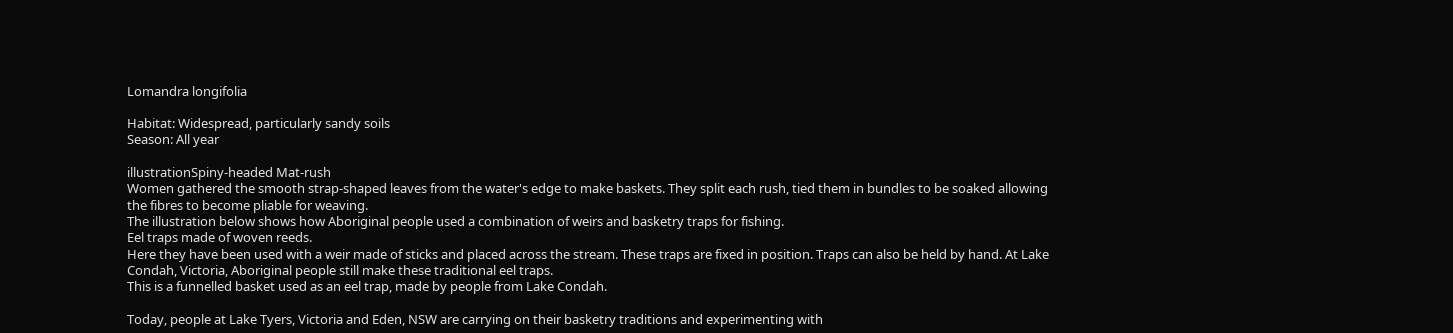Lomandra longifolia

Habitat: Widespread, particularly sandy soils
Season: All year

illustrationSpiny-headed Mat-rush
Women gathered the smooth strap-shaped leaves from the water's edge to make baskets. They split each rush, tied them in bundles to be soaked allowing the fibres to become pliable for weaving.
The illustration below shows how Aboriginal people used a combination of weirs and basketry traps for fishing.
Eel traps made of woven reeds.
Here they have been used with a weir made of sticks and placed across the stream. These traps are fixed in position. Traps can also be held by hand. At Lake Condah, Victoria, Aboriginal people still make these traditional eel traps.
This is a funnelled basket used as an eel trap, made by people from Lake Condah.

Today, people at Lake Tyers, Victoria and Eden, NSW are carrying on their basketry traditions and experimenting with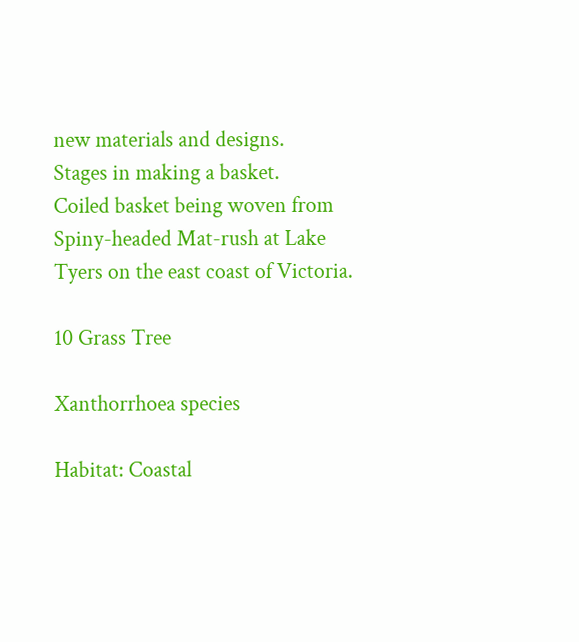new materials and designs.
Stages in making a basket.
Coiled basket being woven from Spiny-headed Mat-rush at Lake Tyers on the east coast of Victoria.

10 Grass Tree

Xanthorrhoea species

Habitat: Coastal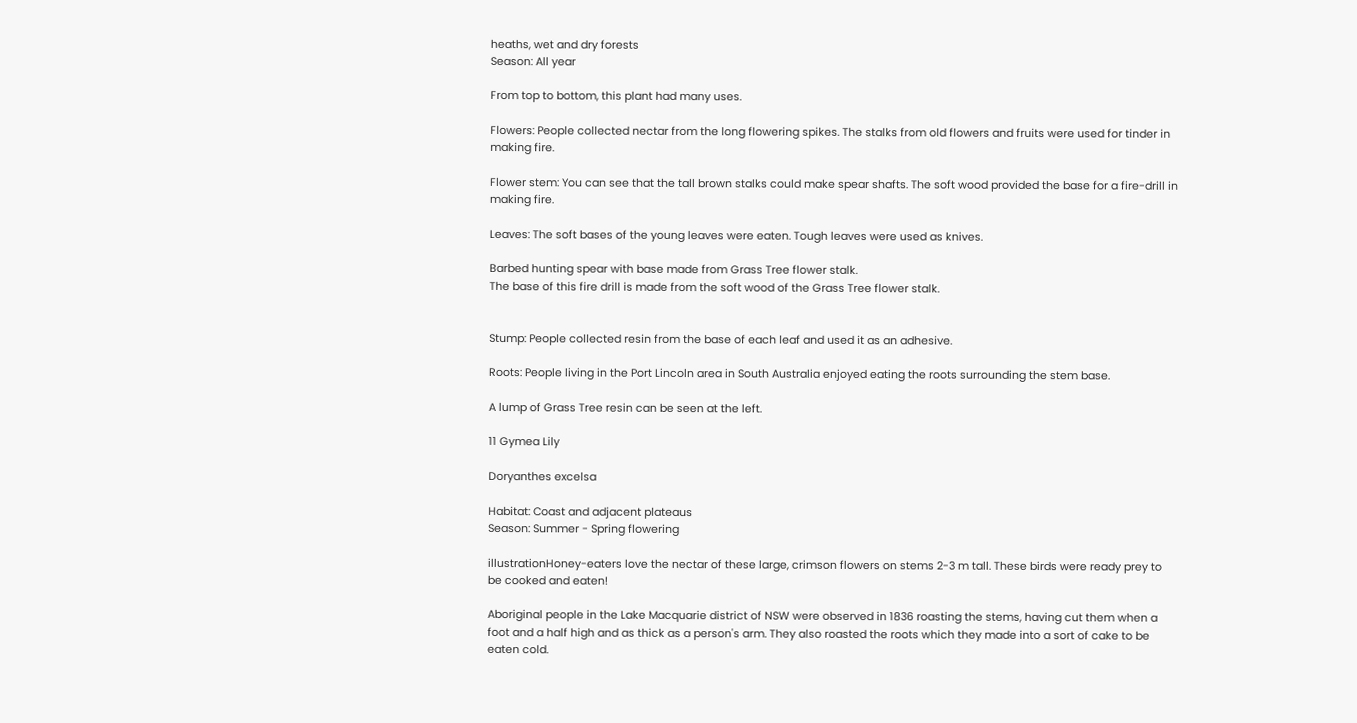heaths, wet and dry forests
Season: All year

From top to bottom, this plant had many uses.

Flowers: People collected nectar from the long flowering spikes. The stalks from old flowers and fruits were used for tinder in making fire.

Flower stem: You can see that the tall brown stalks could make spear shafts. The soft wood provided the base for a fire-drill in making fire.

Leaves: The soft bases of the young leaves were eaten. Tough leaves were used as knives.

Barbed hunting spear with base made from Grass Tree flower stalk.
The base of this fire drill is made from the soft wood of the Grass Tree flower stalk.


Stump: People collected resin from the base of each leaf and used it as an adhesive.

Roots: People living in the Port Lincoln area in South Australia enjoyed eating the roots surrounding the stem base.

A lump of Grass Tree resin can be seen at the left.

11 Gymea Lily

Doryanthes excelsa

Habitat: Coast and adjacent plateaus
Season: Summer - Spring flowering

illustrationHoney-eaters love the nectar of these large, crimson flowers on stems 2-3 m tall. These birds were ready prey to be cooked and eaten!

Aboriginal people in the Lake Macquarie district of NSW were observed in 1836 roasting the stems, having cut them when a foot and a half high and as thick as a person's arm. They also roasted the roots which they made into a sort of cake to be eaten cold.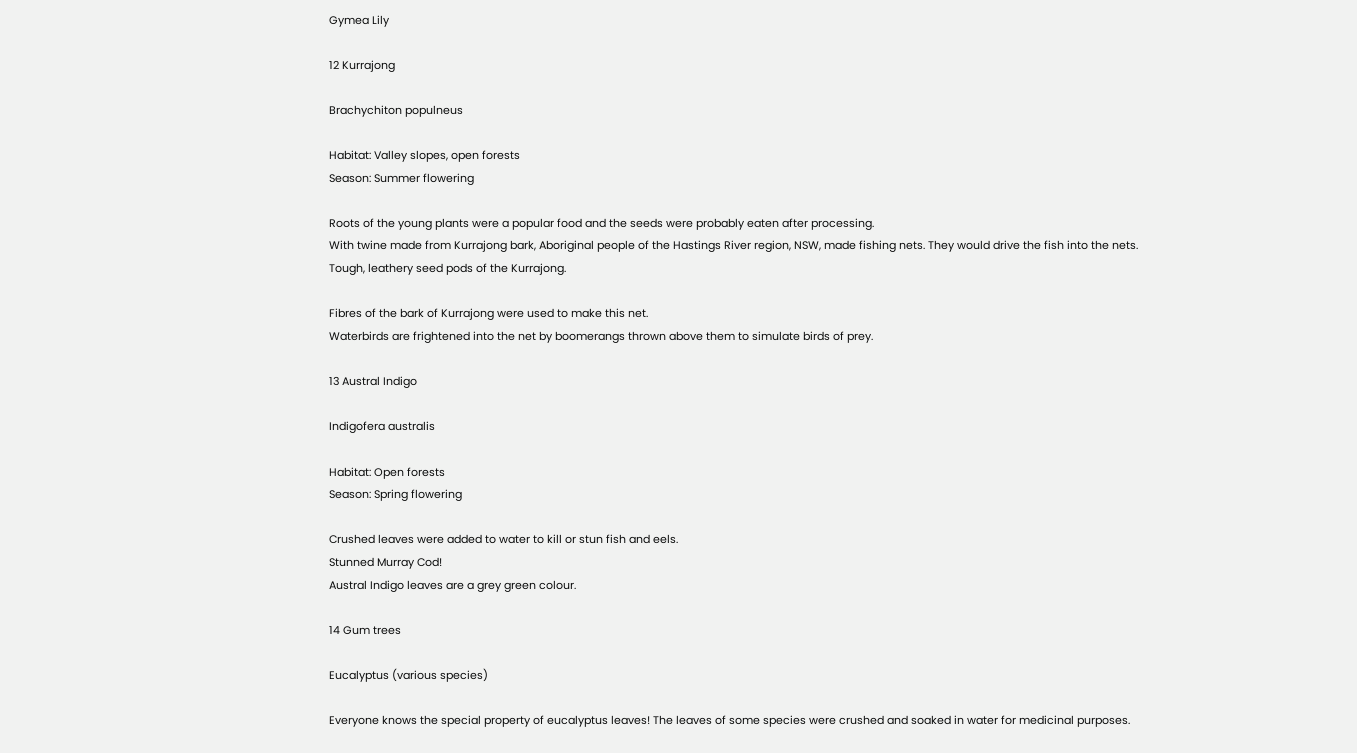Gymea Lily

12 Kurrajong

Brachychiton populneus

Habitat: Valley slopes, open forests
Season: Summer flowering

Roots of the young plants were a popular food and the seeds were probably eaten after processing.
With twine made from Kurrajong bark, Aboriginal people of the Hastings River region, NSW, made fishing nets. They would drive the fish into the nets.
Tough, leathery seed pods of the Kurrajong.

Fibres of the bark of Kurrajong were used to make this net.
Waterbirds are frightened into the net by boomerangs thrown above them to simulate birds of prey.

13 Austral Indigo

Indigofera australis

Habitat: Open forests
Season: Spring flowering

Crushed leaves were added to water to kill or stun fish and eels.
Stunned Murray Cod!
Austral Indigo leaves are a grey green colour.

14 Gum trees

Eucalyptus (various species)

Everyone knows the special property of eucalyptus leaves! The leaves of some species were crushed and soaked in water for medicinal purposes.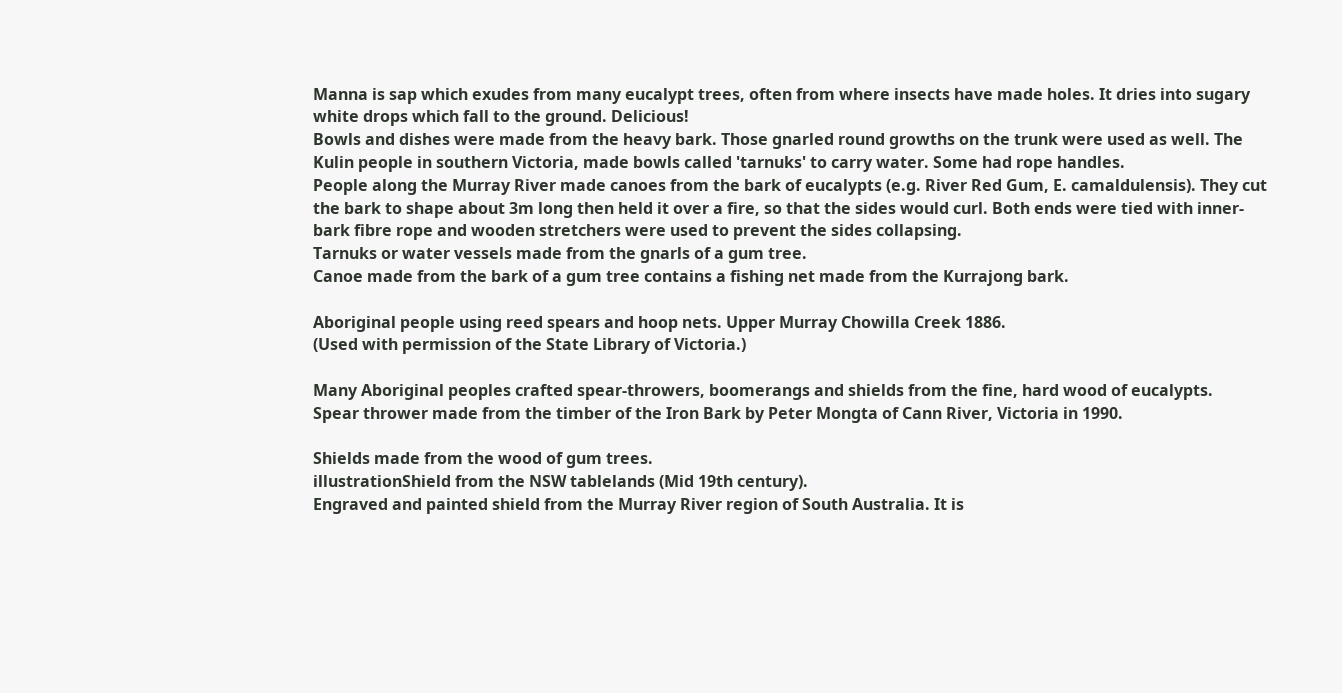Manna is sap which exudes from many eucalypt trees, often from where insects have made holes. It dries into sugary white drops which fall to the ground. Delicious!
Bowls and dishes were made from the heavy bark. Those gnarled round growths on the trunk were used as well. The Kulin people in southern Victoria, made bowls called 'tarnuks' to carry water. Some had rope handles.
People along the Murray River made canoes from the bark of eucalypts (e.g. River Red Gum, E. camaldulensis). They cut the bark to shape about 3m long then held it over a fire, so that the sides would curl. Both ends were tied with inner-bark fibre rope and wooden stretchers were used to prevent the sides collapsing.
Tarnuks or water vessels made from the gnarls of a gum tree.
Canoe made from the bark of a gum tree contains a fishing net made from the Kurrajong bark.

Aboriginal people using reed spears and hoop nets. Upper Murray Chowilla Creek 1886.
(Used with permission of the State Library of Victoria.)

Many Aboriginal peoples crafted spear-throwers, boomerangs and shields from the fine, hard wood of eucalypts.
Spear thrower made from the timber of the Iron Bark by Peter Mongta of Cann River, Victoria in 1990.

Shields made from the wood of gum trees.
illustrationShield from the NSW tablelands (Mid 19th century).
Engraved and painted shield from the Murray River region of South Australia. It is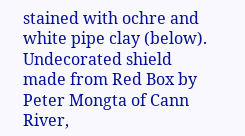stained with ochre and white pipe clay (below).
Undecorated shield made from Red Box by Peter Mongta of Cann River,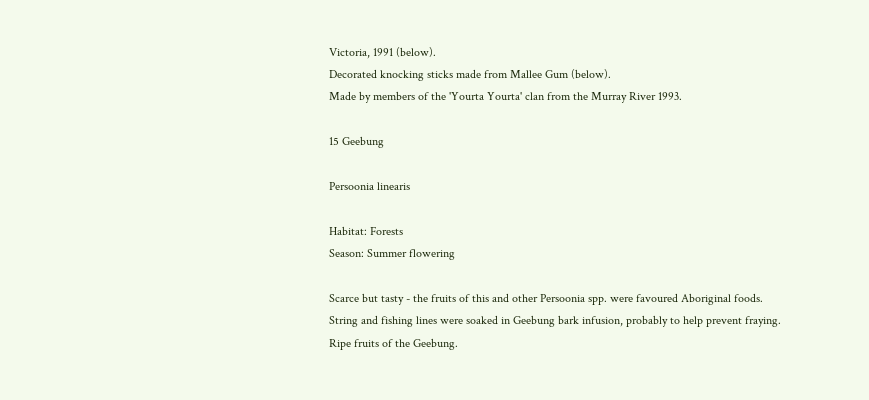Victoria, 1991 (below).
Decorated knocking sticks made from Mallee Gum (below).
Made by members of the 'Yourta Yourta' clan from the Murray River 1993.

15 Geebung

Persoonia linearis

Habitat: Forests
Season: Summer flowering

Scarce but tasty - the fruits of this and other Persoonia spp. were favoured Aboriginal foods.
String and fishing lines were soaked in Geebung bark infusion, probably to help prevent fraying.
Ripe fruits of the Geebung.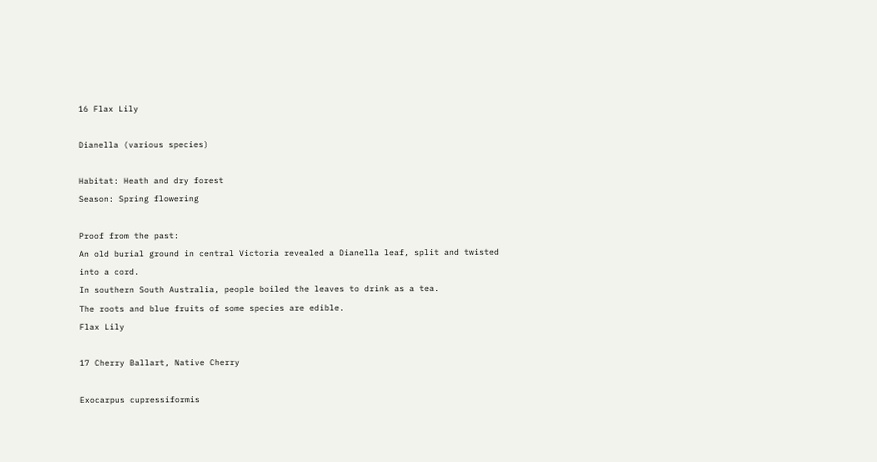16 Flax Lily

Dianella (various species)

Habitat: Heath and dry forest
Season: Spring flowering

Proof from the past:
An old burial ground in central Victoria revealed a Dianella leaf, split and twisted into a cord.
In southern South Australia, people boiled the leaves to drink as a tea.
The roots and blue fruits of some species are edible.
Flax Lily

17 Cherry Ballart, Native Cherry

Exocarpus cupressiformis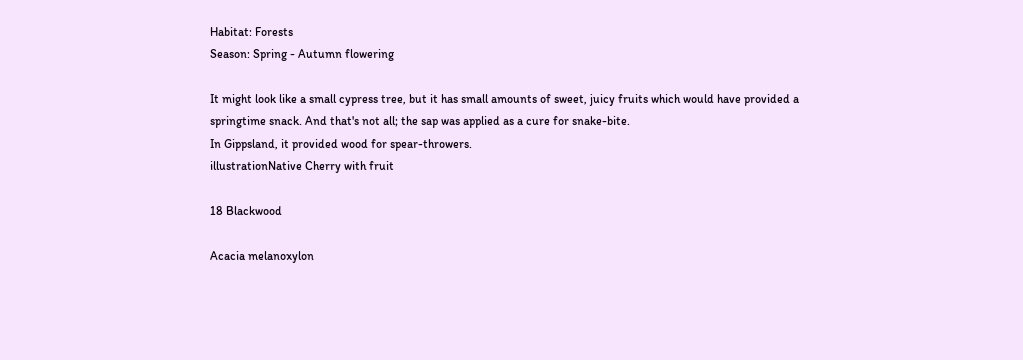Habitat: Forests
Season: Spring - Autumn flowering

It might look like a small cypress tree, but it has small amounts of sweet, juicy fruits which would have provided a springtime snack. And that's not all; the sap was applied as a cure for snake-bite.
In Gippsland, it provided wood for spear-throwers.
illustrationNative Cherry with fruit

18 Blackwood

Acacia melanoxylon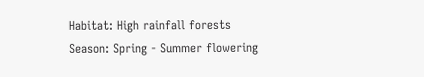Habitat: High rainfall forests
Season: Spring - Summer flowering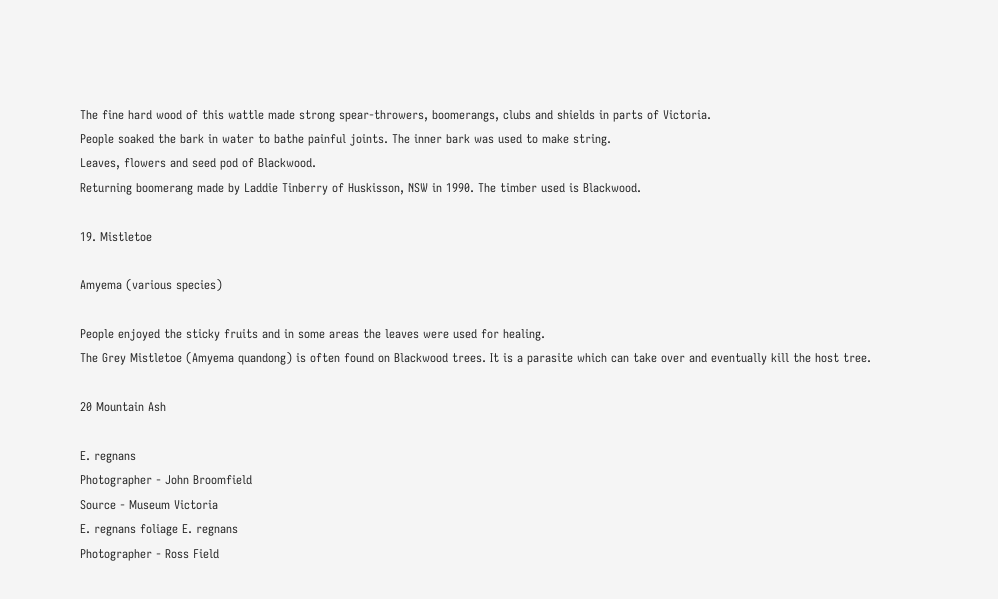The fine hard wood of this wattle made strong spear-throwers, boomerangs, clubs and shields in parts of Victoria.
People soaked the bark in water to bathe painful joints. The inner bark was used to make string.
Leaves, flowers and seed pod of Blackwood.
Returning boomerang made by Laddie Tinberry of Huskisson, NSW in 1990. The timber used is Blackwood.

19. Mistletoe

Amyema (various species)

People enjoyed the sticky fruits and in some areas the leaves were used for healing.
The Grey Mistletoe (Amyema quandong) is often found on Blackwood trees. It is a parasite which can take over and eventually kill the host tree.

20 Mountain Ash

E. regnans
Photographer - John Broomfield
Source - Museum Victoria
E. regnans foliage E. regnans
Photographer - Ross Field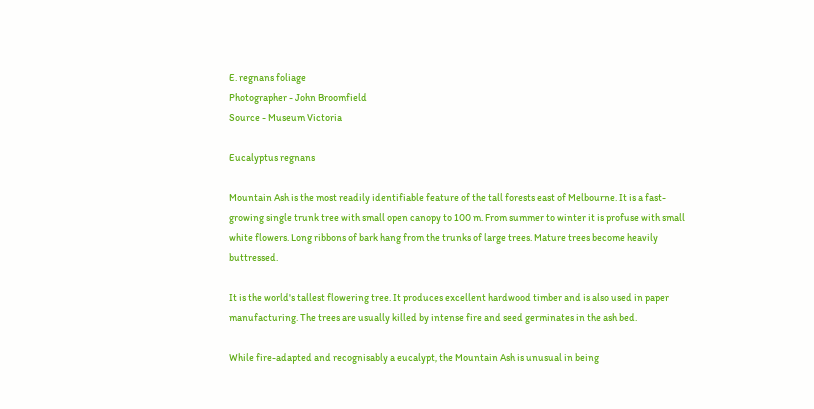E. regnans foliage
Photographer - John Broomfield
Source - Museum Victoria

Eucalyptus regnans

Mountain Ash is the most readily identifiable feature of the tall forests east of Melbourne. It is a fast-growing single trunk tree with small open canopy to 100 m. From summer to winter it is profuse with small white flowers. Long ribbons of bark hang from the trunks of large trees. Mature trees become heavily buttressed.

It is the world's tallest flowering tree. It produces excellent hardwood timber and is also used in paper manufacturing. The trees are usually killed by intense fire and seed germinates in the ash bed.

While fire-adapted and recognisably a eucalypt, the Mountain Ash is unusual in being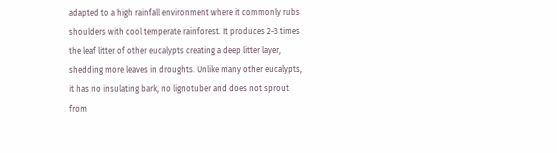adapted to a high rainfall environment where it commonly rubs shoulders with cool temperate rainforest. It produces 2-3 times the leaf litter of other eucalypts creating a deep litter layer, shedding more leaves in droughts. Unlike many other eucalypts, it has no insulating bark, no lignotuber and does not sprout from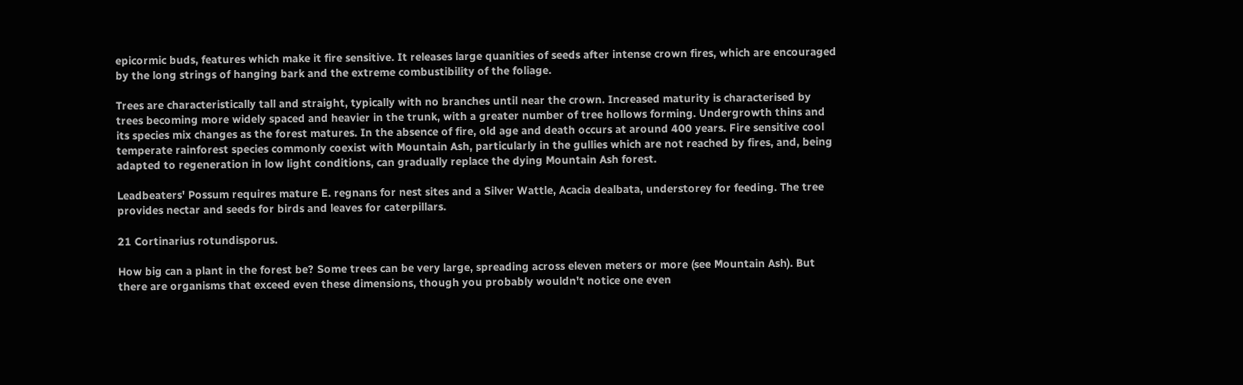epicormic buds, features which make it fire sensitive. It releases large quanities of seeds after intense crown fires, which are encouraged by the long strings of hanging bark and the extreme combustibility of the foliage.

Trees are characteristically tall and straight, typically with no branches until near the crown. Increased maturity is characterised by trees becoming more widely spaced and heavier in the trunk, with a greater number of tree hollows forming. Undergrowth thins and its species mix changes as the forest matures. In the absence of fire, old age and death occurs at around 400 years. Fire sensitive cool temperate rainforest species commonly coexist with Mountain Ash, particularly in the gullies which are not reached by fires, and, being adapted to regeneration in low light conditions, can gradually replace the dying Mountain Ash forest.

Leadbeaters' Possum requires mature E. regnans for nest sites and a Silver Wattle, Acacia dealbata, understorey for feeding. The tree provides nectar and seeds for birds and leaves for caterpillars.

21 Cortinarius rotundisporus.

How big can a plant in the forest be? Some trees can be very large, spreading across eleven meters or more (see Mountain Ash). But there are organisms that exceed even these dimensions, though you probably wouldn't notice one even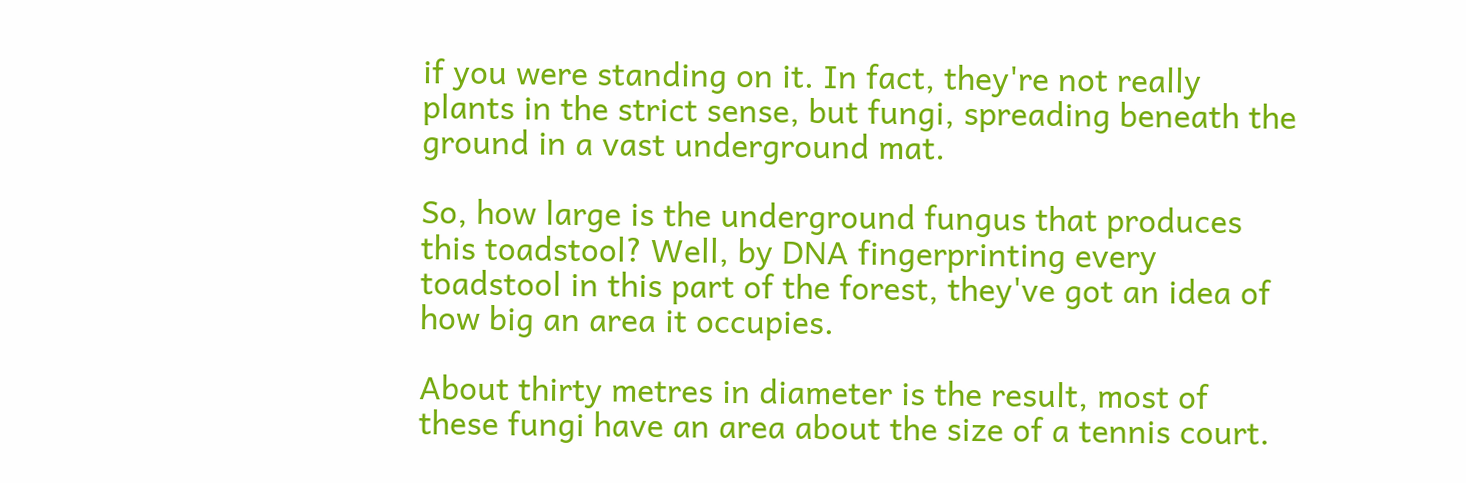if you were standing on it. In fact, they're not really plants in the strict sense, but fungi, spreading beneath the ground in a vast underground mat.

So, how large is the underground fungus that produces this toadstool? Well, by DNA fingerprinting every toadstool in this part of the forest, they've got an idea of how big an area it occupies.

About thirty metres in diameter is the result, most of these fungi have an area about the size of a tennis court.